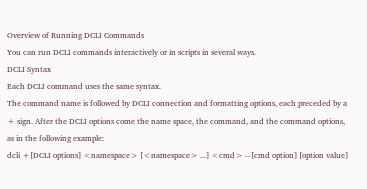Overview of Running DCLI Commands
You can run DCLI commands interactively or in scripts in several ways.
DCLI Syntax
Each DCLI command uses the same syntax.
The command name is followed by DCLI connection and formatting options, each preceded by a + sign. After the DCLI options come the name space, the command, and the command options, as in the following example:
dcli +[DCLI options] <namespace> [<namespace> ...] <cmd> --[cmd option] [option value]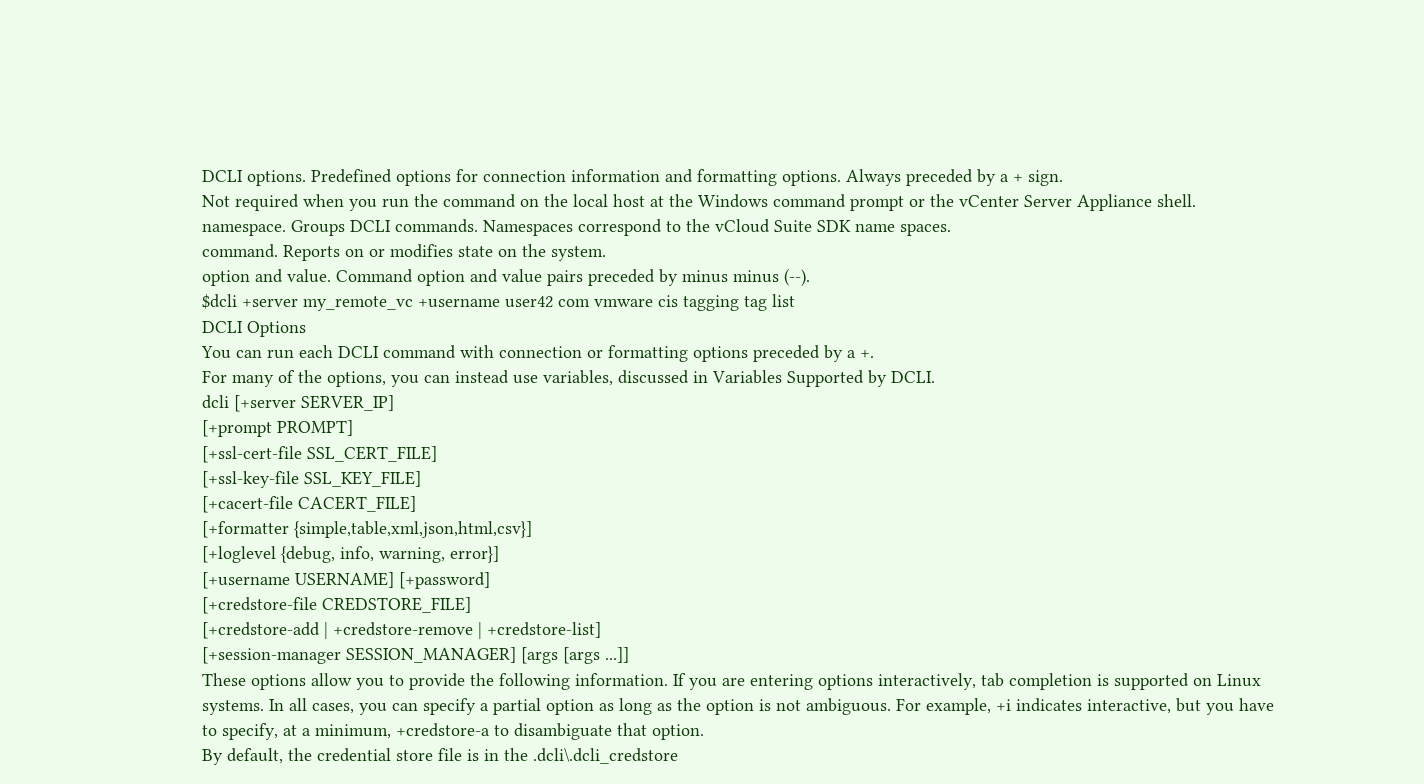DCLI options. Predefined options for connection information and formatting options. Always preceded by a + sign.
Not required when you run the command on the local host at the Windows command prompt or the vCenter Server Appliance shell.
namespace. Groups DCLI commands. Namespaces correspond to the vCloud Suite SDK name spaces.
command. Reports on or modifies state on the system.
option and value. Command option and value pairs preceded by minus minus (--).
$dcli +server my_remote_vc +username user42 com vmware cis tagging tag list
DCLI Options
You can run each DCLI command with connection or formatting options preceded by a +.
For many of the options, you can instead use variables, discussed in Variables Supported by DCLI.
dcli [+server SERVER_IP]
[+prompt PROMPT]
[+ssl-cert-file SSL_CERT_FILE]
[+ssl-key-file SSL_KEY_FILE]
[+cacert-file CACERT_FILE]
[+formatter {simple,table,xml,json,html,csv}]
[+loglevel {debug, info, warning, error}]
[+username USERNAME] [+password]
[+credstore-file CREDSTORE_FILE]
[+credstore-add | +credstore-remove | +credstore-list]
[+session-manager SESSION_MANAGER] [args [args ...]]
These options allow you to provide the following information. If you are entering options interactively, tab completion is supported on Linux systems. In all cases, you can specify a partial option as long as the option is not ambiguous. For example, +i indicates interactive, but you have to specify, at a minimum, +credstore-a to disambiguate that option.
By default, the credential store file is in the .dcli\.dcli_credstore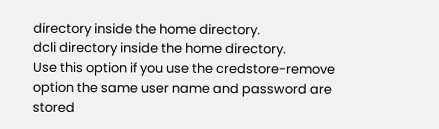directory inside the home directory.
dcli directory inside the home directory.
Use this option if you use the credstore-remove option the same user name and password are stored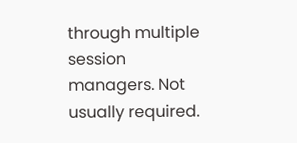through multiple session managers. Not usually required.